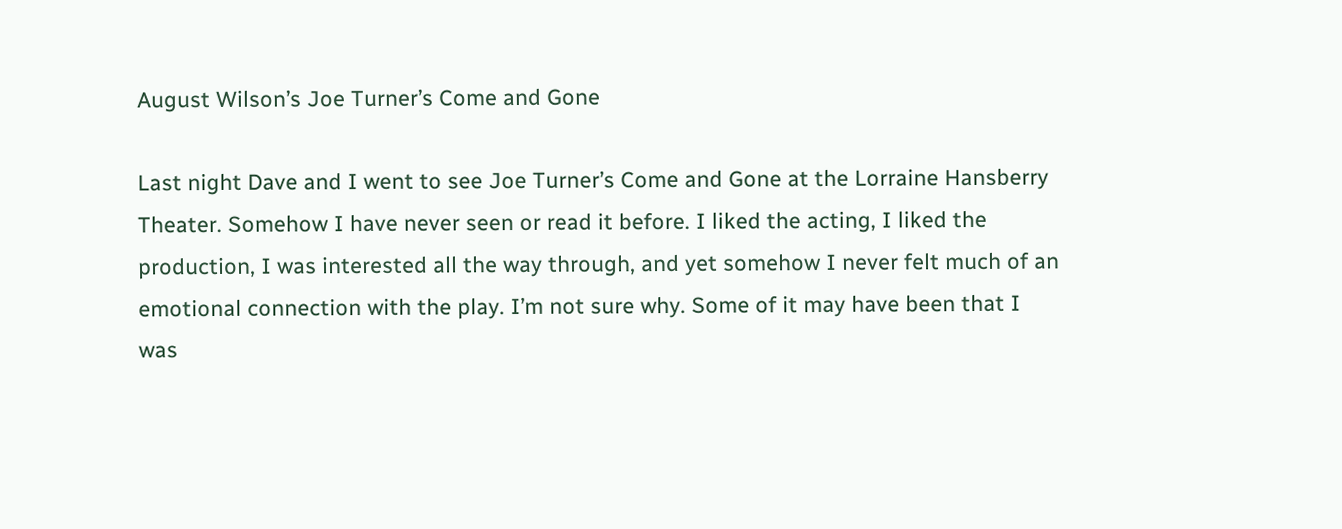August Wilson’s Joe Turner’s Come and Gone

Last night Dave and I went to see Joe Turner’s Come and Gone at the Lorraine Hansberry Theater. Somehow I have never seen or read it before. I liked the acting, I liked the production, I was interested all the way through, and yet somehow I never felt much of an emotional connection with the play. I’m not sure why. Some of it may have been that I was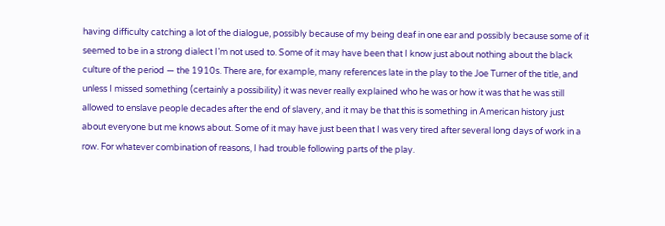having difficulty catching a lot of the dialogue, possibly because of my being deaf in one ear and possibly because some of it seemed to be in a strong dialect I’m not used to. Some of it may have been that I know just about nothing about the black culture of the period — the 1910s. There are, for example, many references late in the play to the Joe Turner of the title, and unless I missed something (certainly a possibility) it was never really explained who he was or how it was that he was still allowed to enslave people decades after the end of slavery, and it may be that this is something in American history just about everyone but me knows about. Some of it may have just been that I was very tired after several long days of work in a row. For whatever combination of reasons, I had trouble following parts of the play.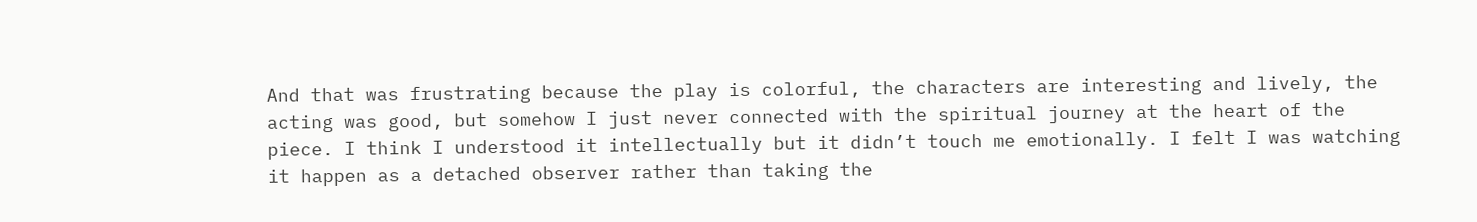And that was frustrating because the play is colorful, the characters are interesting and lively, the acting was good, but somehow I just never connected with the spiritual journey at the heart of the piece. I think I understood it intellectually but it didn’t touch me emotionally. I felt I was watching it happen as a detached observer rather than taking the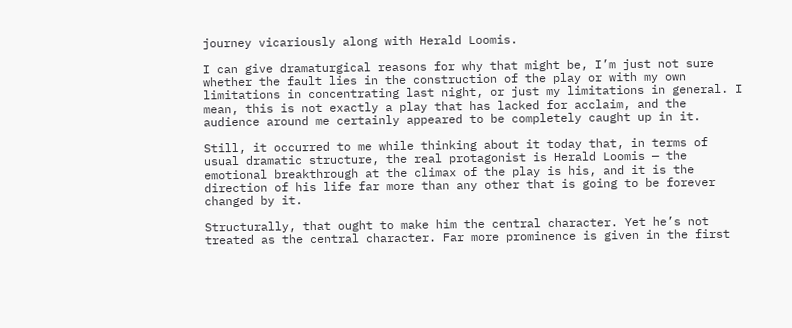journey vicariously along with Herald Loomis.

I can give dramaturgical reasons for why that might be, I’m just not sure whether the fault lies in the construction of the play or with my own limitations in concentrating last night, or just my limitations in general. I mean, this is not exactly a play that has lacked for acclaim, and the audience around me certainly appeared to be completely caught up in it.

Still, it occurred to me while thinking about it today that, in terms of usual dramatic structure, the real protagonist is Herald Loomis — the emotional breakthrough at the climax of the play is his, and it is the direction of his life far more than any other that is going to be forever changed by it.

Structurally, that ought to make him the central character. Yet he’s not treated as the central character. Far more prominence is given in the first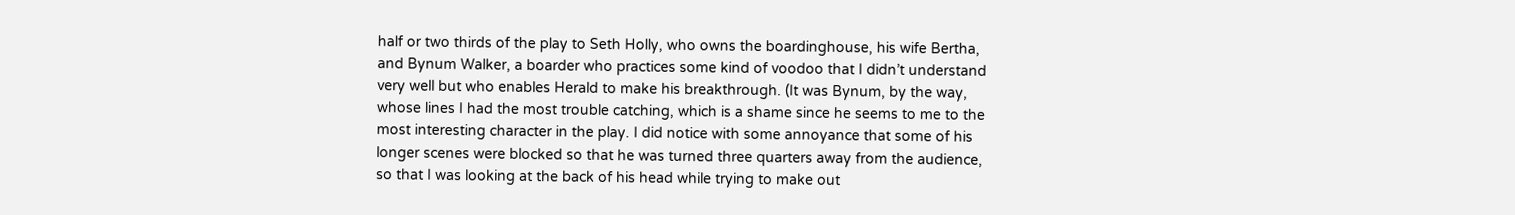half or two thirds of the play to Seth Holly, who owns the boardinghouse, his wife Bertha, and Bynum Walker, a boarder who practices some kind of voodoo that I didn’t understand very well but who enables Herald to make his breakthrough. (It was Bynum, by the way, whose lines I had the most trouble catching, which is a shame since he seems to me to the most interesting character in the play. I did notice with some annoyance that some of his longer scenes were blocked so that he was turned three quarters away from the audience, so that I was looking at the back of his head while trying to make out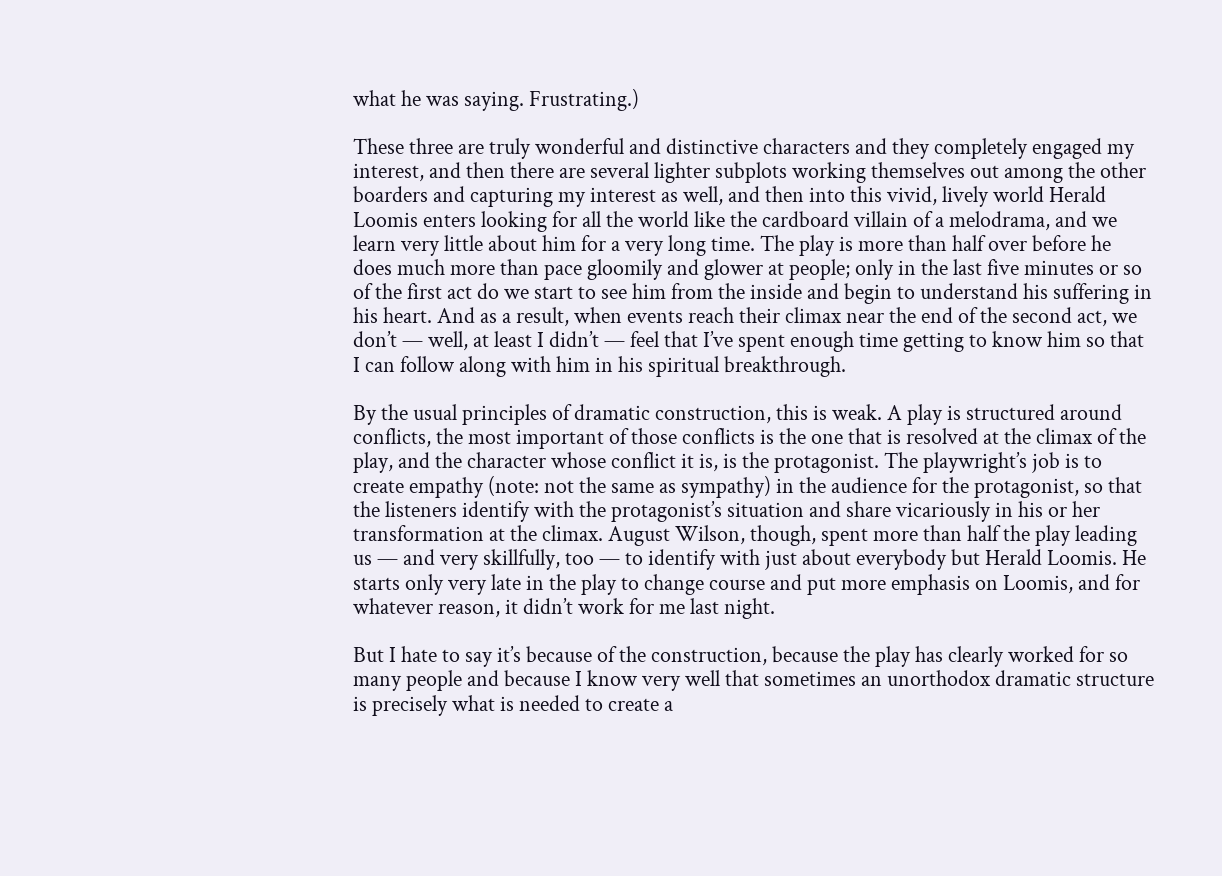what he was saying. Frustrating.)

These three are truly wonderful and distinctive characters and they completely engaged my interest, and then there are several lighter subplots working themselves out among the other boarders and capturing my interest as well, and then into this vivid, lively world Herald Loomis enters looking for all the world like the cardboard villain of a melodrama, and we learn very little about him for a very long time. The play is more than half over before he does much more than pace gloomily and glower at people; only in the last five minutes or so of the first act do we start to see him from the inside and begin to understand his suffering in his heart. And as a result, when events reach their climax near the end of the second act, we don’t — well, at least I didn’t — feel that I’ve spent enough time getting to know him so that I can follow along with him in his spiritual breakthrough.

By the usual principles of dramatic construction, this is weak. A play is structured around conflicts, the most important of those conflicts is the one that is resolved at the climax of the play, and the character whose conflict it is, is the protagonist. The playwright’s job is to create empathy (note: not the same as sympathy) in the audience for the protagonist, so that the listeners identify with the protagonist’s situation and share vicariously in his or her transformation at the climax. August Wilson, though, spent more than half the play leading us — and very skillfully, too — to identify with just about everybody but Herald Loomis. He starts only very late in the play to change course and put more emphasis on Loomis, and for whatever reason, it didn’t work for me last night.

But I hate to say it’s because of the construction, because the play has clearly worked for so many people and because I know very well that sometimes an unorthodox dramatic structure is precisely what is needed to create a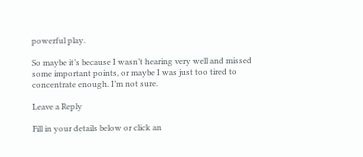powerful play.

So maybe it’s because I wasn’t hearing very well and missed some important points, or maybe I was just too tired to concentrate enough. I’m not sure.

Leave a Reply

Fill in your details below or click an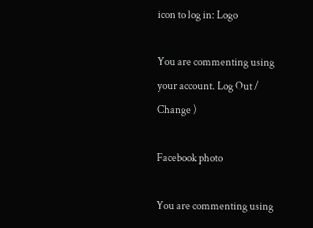icon to log in: Logo

You are commenting using your account. Log Out /  Change )

Facebook photo

You are commenting using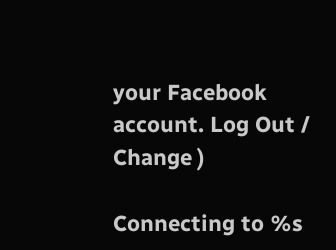your Facebook account. Log Out /  Change )

Connecting to %s